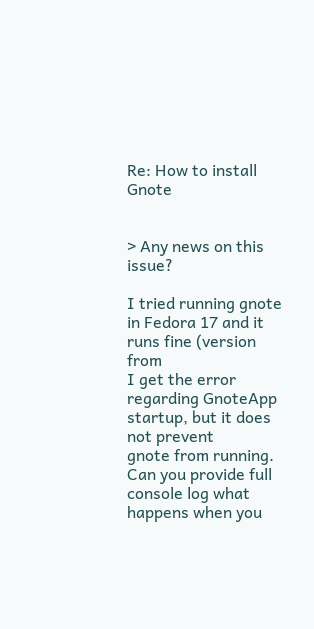Re: How to install Gnote


> Any news on this issue?

I tried running gnote in Fedora 17 and it runs fine (version from
I get the error regarding GnoteApp startup, but it does not prevent
gnote from running.
Can you provide full console log what happens when you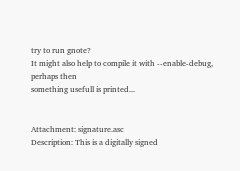try to run gnote?
It might also help to compile it with --enable-debug, perhaps then
something usefull is printed...


Attachment: signature.asc
Description: This is a digitally signed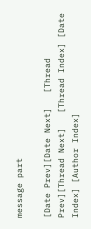message part

[Date Prev][Date Next]   [Thread Prev][Thread Next]   [Thread Index] [Date Index] [Author Index]